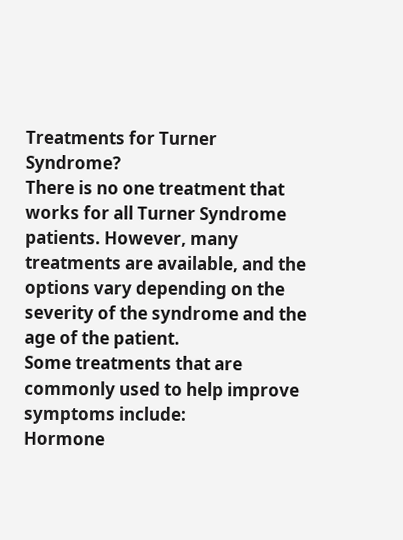Treatments for Turner Syndrome?
There is no one treatment that works for all Turner Syndrome patients. However, many treatments are available, and the options vary depending on the severity of the syndrome and the age of the patient.
Some treatments that are commonly used to help improve symptoms include:
Hormone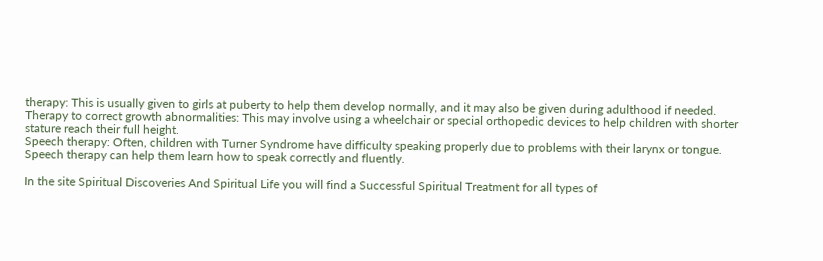therapy: This is usually given to girls at puberty to help them develop normally, and it may also be given during adulthood if needed.
Therapy to correct growth abnormalities: This may involve using a wheelchair or special orthopedic devices to help children with shorter stature reach their full height.
Speech therapy: Often, children with Turner Syndrome have difficulty speaking properly due to problems with their larynx or tongue. Speech therapy can help them learn how to speak correctly and fluently.

In the site Spiritual Discoveries And Spiritual Life you will find a Successful Spiritual Treatment for all types of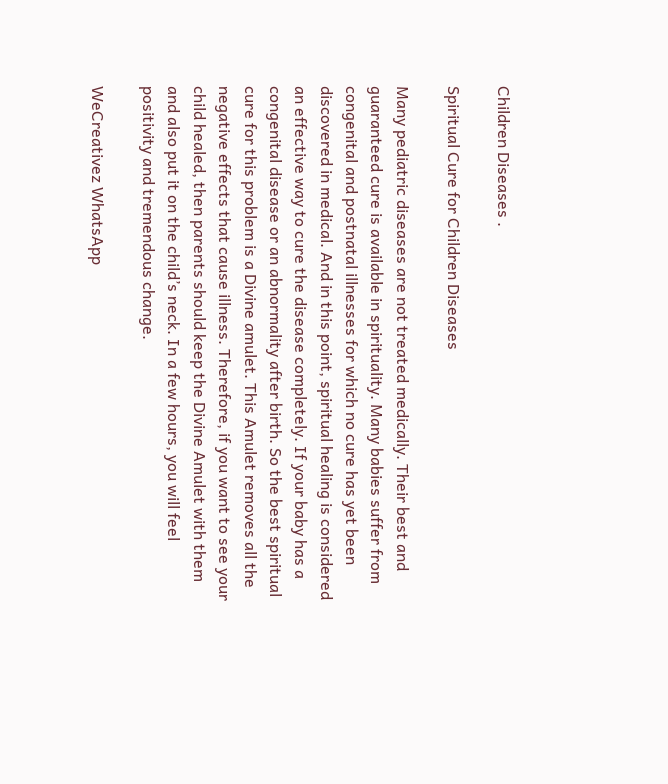Children Diseases .

Spiritual Cure for Children Diseases

Many pediatric diseases are not treated medically. Their best and guaranteed cure is available in spirituality. Many babies suffer from congenital and postnatal illnesses for which no cure has yet been discovered in medical. And in this point, spiritual healing is considered an effective way to cure the disease completely. If your baby has a congenital disease or an abnormality after birth. So the best spiritual cure for this problem is a Divine amulet. This Amulet removes all the negative effects that cause illness. Therefore, if you want to see your child healed, then parents should keep the Divine Amulet with them and also put it on the child’s neck. In a few hours, you will feel positivity and tremendous change.

WeCreativez WhatsApp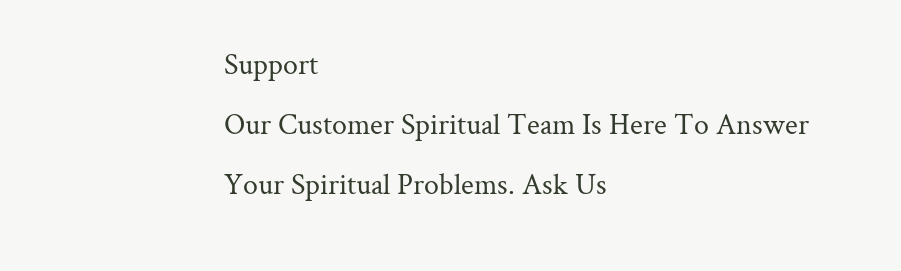Support
Our Customer Spiritual Team Is Here To Answer Your Spiritual Problems. Ask Us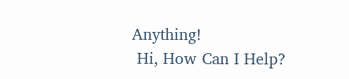Anything!
 Hi, How Can I Help?